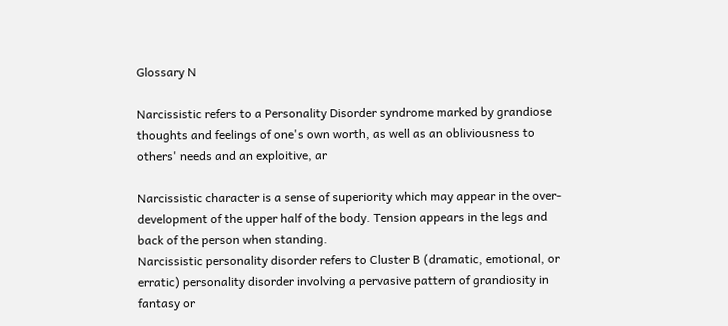Glossary N

Narcissistic refers to a Personality Disorder syndrome marked by grandiose thoughts and feelings of one's own worth, as well as an obliviousness to others' needs and an exploitive, ar

Narcissistic character is a sense of superiority which may appear in the over-development of the upper half of the body. Tension appears in the legs and back of the person when standing.
Narcissistic personality disorder refers to Cluster B (dramatic, emotional, or erratic) personality disorder involving a pervasive pattern of grandiosity in fantasy or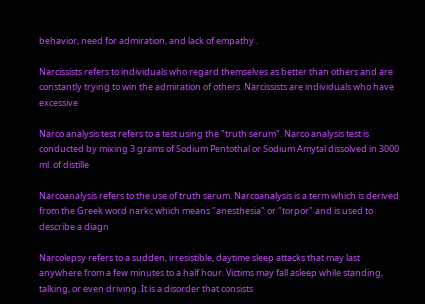behavior, need for admiration, and lack of empathy .

Narcissists refers to individuals who regard themselves as better than others and are constantly trying to win the admiration of others. Narcissists are individuals who have excessive

Narco analysis test refers to a test using the "truth serum". Narco analysis test is conducted by mixing 3 grams of Sodium Pentothal or Sodium Amytal dissolved in 3000 ml. of distille

Narcoanalysis refers to the use of truth serum. Narcoanalysis is a term which is derived from the Greek word narkc which means "anesthesia" or "torpor" and is used to describe a diagn

Narcolepsy refers to a sudden, irresistible, daytime sleep attacks that may last anywhere from a few minutes to a half hour. Victims may fall asleep while standing, talking, or even driving. It is a disorder that consists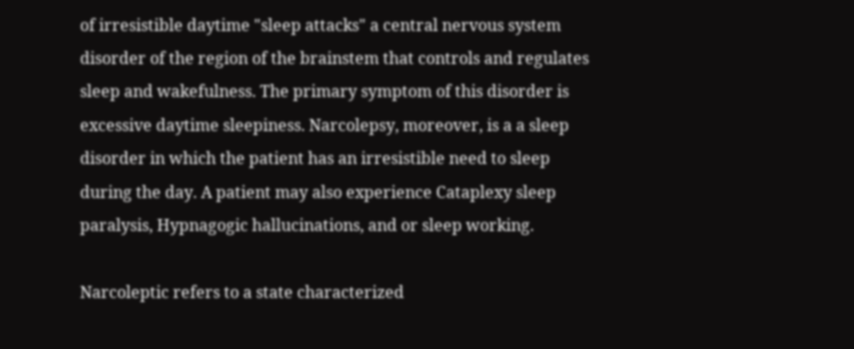of irresistible daytime "sleep attacks" a central nervous system disorder of the region of the brainstem that controls and regulates sleep and wakefulness. The primary symptom of this disorder is excessive daytime sleepiness. Narcolepsy, moreover, is a a sleep disorder in which the patient has an irresistible need to sleep during the day. A patient may also experience Cataplexy sleep paralysis, Hypnagogic hallucinations, and or sleep working.

Narcoleptic refers to a state characterized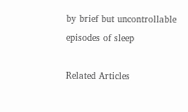by brief but uncontrollable episodes of sleep

Related Articles